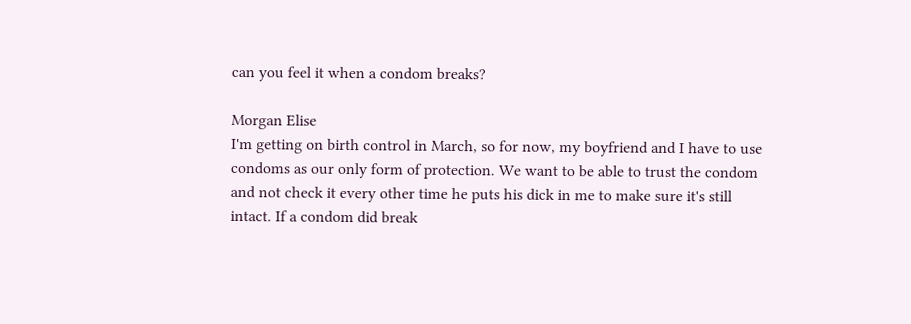can you feel it when a condom breaks?

Morgan Elise
I'm getting on birth control in March, so for now, my boyfriend and I have to use condoms as our only form of protection. We want to be able to trust the condom and not check it every other time he puts his dick in me to make sure it's still intact. If a condom did break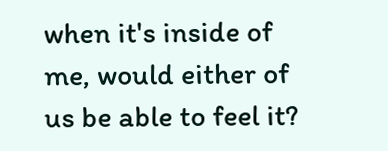when it's inside of me, would either of us be able to feel it?